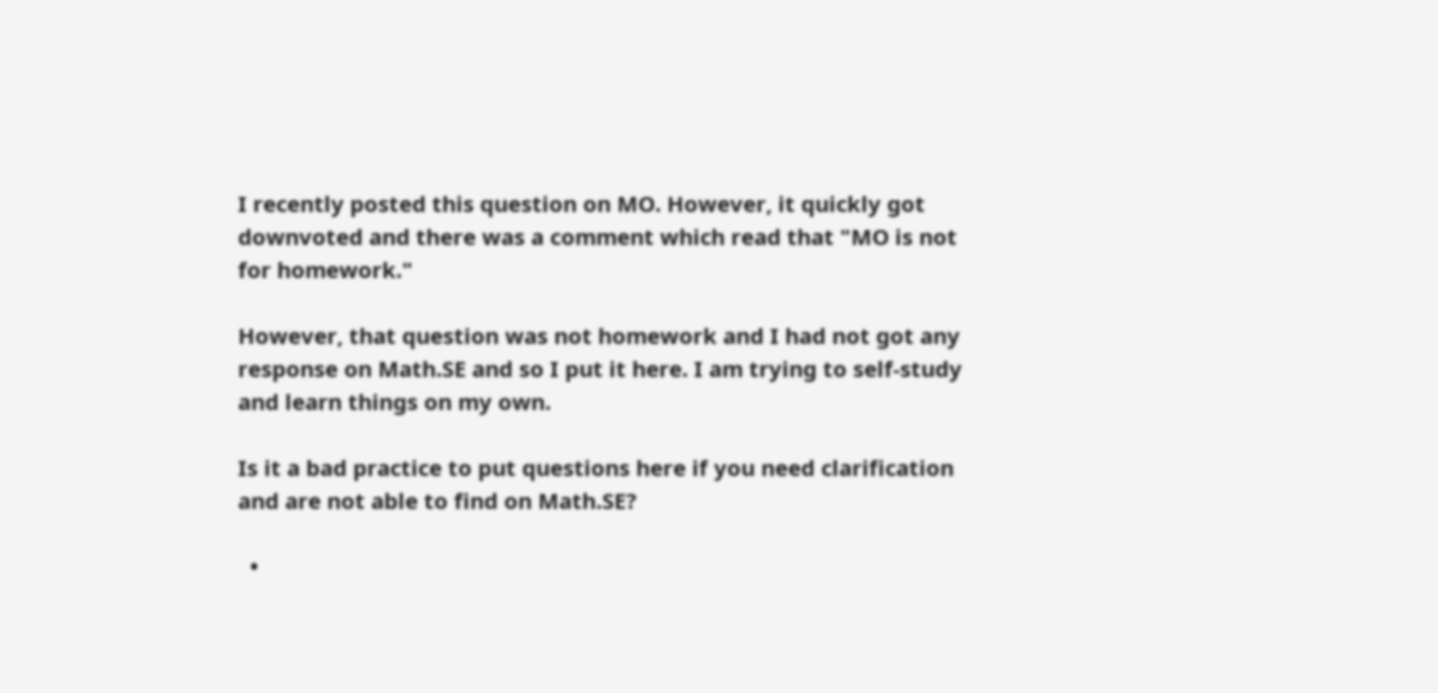I recently posted this question on MO. However, it quickly got downvoted and there was a comment which read that "MO is not for homework."

However, that question was not homework and I had not got any response on Math.SE and so I put it here. I am trying to self-study and learn things on my own.

Is it a bad practice to put questions here if you need clarification and are not able to find on Math.SE?

  •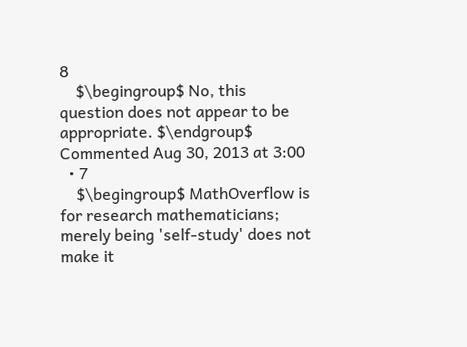8
    $\begingroup$ No, this question does not appear to be appropriate. $\endgroup$ Commented Aug 30, 2013 at 3:00
  • 7
    $\begingroup$ MathOverflow is for research mathematicians; merely being 'self-study' does not make it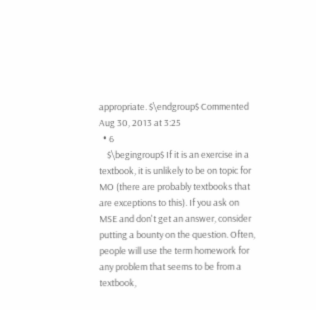appropriate. $\endgroup$ Commented Aug 30, 2013 at 3:25
  • 6
    $\begingroup$ If it is an exercise in a textbook, it is unlikely to be on topic for MO (there are probably textbooks that are exceptions to this). If you ask on MSE and don't get an answer, consider putting a bounty on the question. Often, people will use the term homework for any problem that seems to be from a textbook,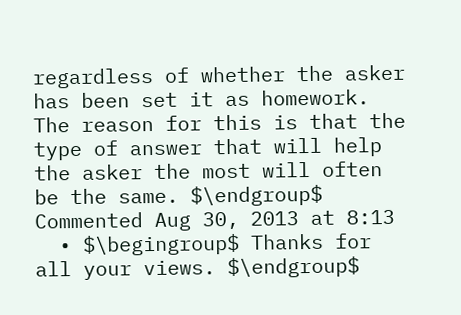regardless of whether the asker has been set it as homework. The reason for this is that the type of answer that will help the asker the most will often be the same. $\endgroup$ Commented Aug 30, 2013 at 8:13
  • $\begingroup$ Thanks for all your views. $\endgroup$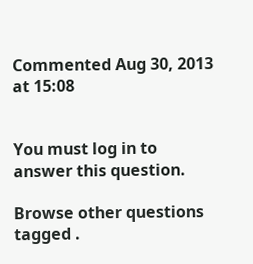Commented Aug 30, 2013 at 15:08


You must log in to answer this question.

Browse other questions tagged .